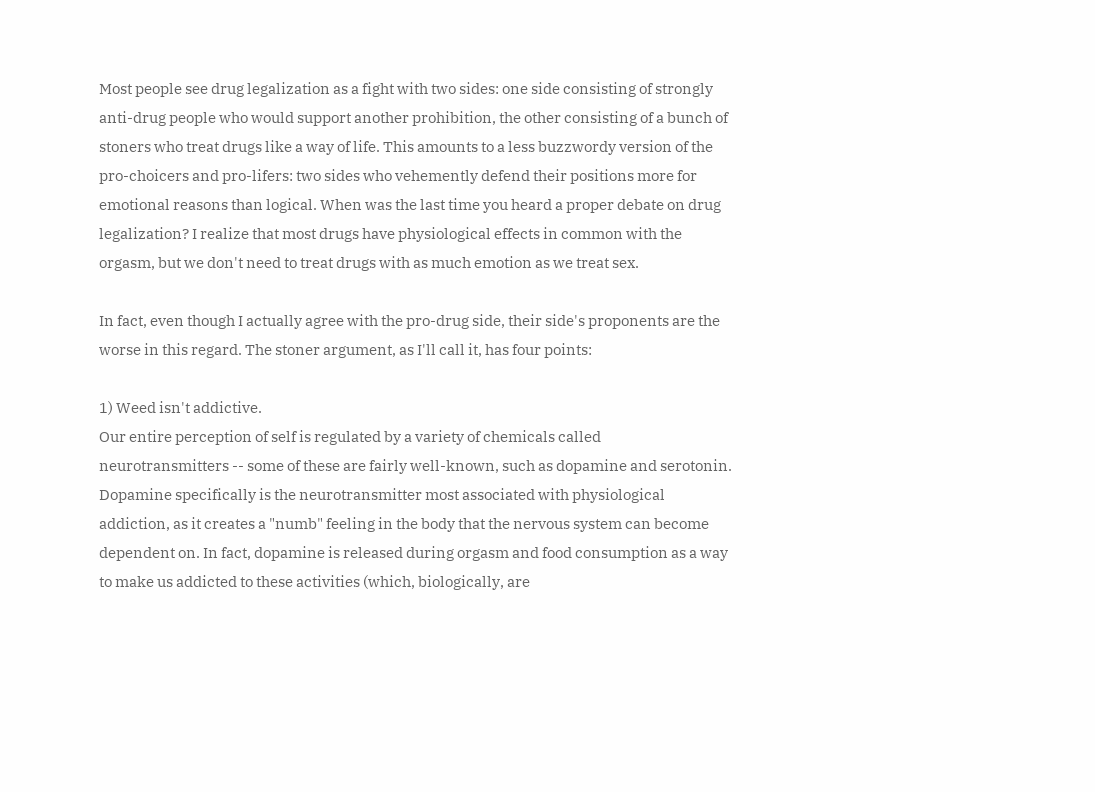Most people see drug legalization as a fight with two sides: one side consisting of strongly anti-drug people who would support another prohibition, the other consisting of a bunch of stoners who treat drugs like a way of life. This amounts to a less buzzwordy version of the pro-choicers and pro-lifers: two sides who vehemently defend their positions more for emotional reasons than logical. When was the last time you heard a proper debate on drug legalization? I realize that most drugs have physiological effects in common with the orgasm, but we don't need to treat drugs with as much emotion as we treat sex.

In fact, even though I actually agree with the pro-drug side, their side's proponents are the worse in this regard. The stoner argument, as I'll call it, has four points:

1) Weed isn't addictive.
Our entire perception of self is regulated by a variety of chemicals called neurotransmitters -- some of these are fairly well-known, such as dopamine and serotonin. Dopamine specifically is the neurotransmitter most associated with physiological addiction, as it creates a "numb" feeling in the body that the nervous system can become dependent on. In fact, dopamine is released during orgasm and food consumption as a way to make us addicted to these activities (which, biologically, are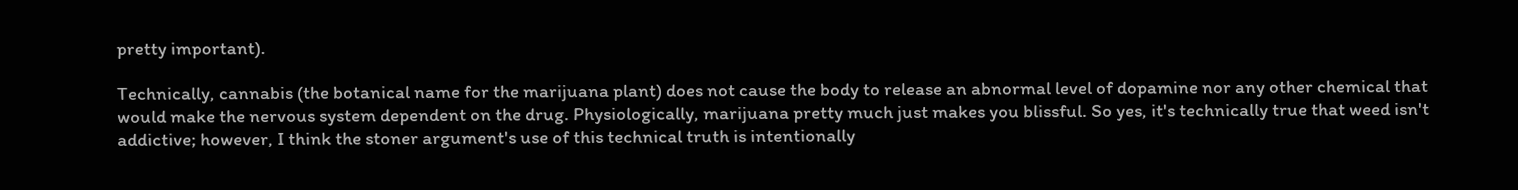pretty important).

Technically, cannabis (the botanical name for the marijuana plant) does not cause the body to release an abnormal level of dopamine nor any other chemical that would make the nervous system dependent on the drug. Physiologically, marijuana pretty much just makes you blissful. So yes, it's technically true that weed isn't addictive; however, I think the stoner argument's use of this technical truth is intentionally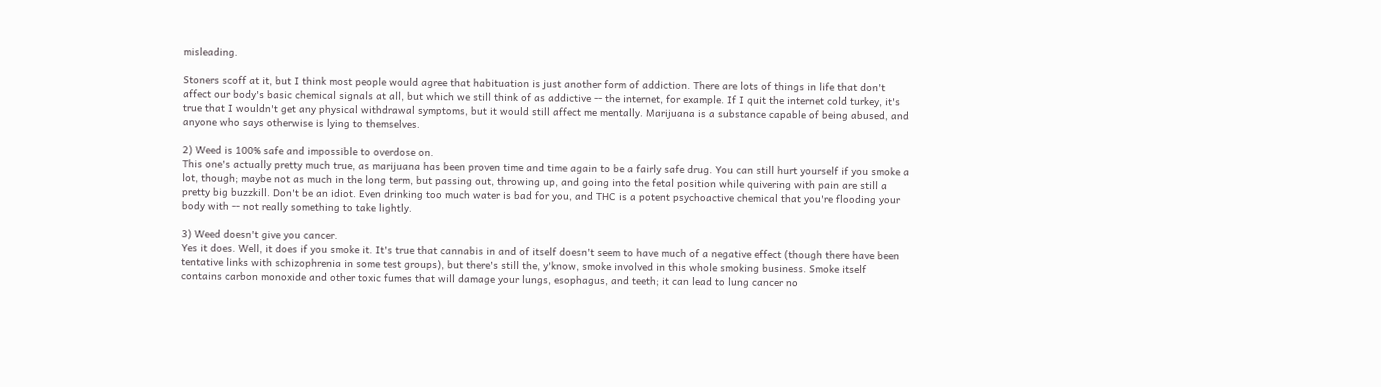misleading.

Stoners scoff at it, but I think most people would agree that habituation is just another form of addiction. There are lots of things in life that don't affect our body's basic chemical signals at all, but which we still think of as addictive -- the internet, for example. If I quit the internet cold turkey, it's true that I wouldn't get any physical withdrawal symptoms, but it would still affect me mentally. Marijuana is a substance capable of being abused, and anyone who says otherwise is lying to themselves.

2) Weed is 100% safe and impossible to overdose on.
This one's actually pretty much true, as marijuana has been proven time and time again to be a fairly safe drug. You can still hurt yourself if you smoke a lot, though; maybe not as much in the long term, but passing out, throwing up, and going into the fetal position while quivering with pain are still a pretty big buzzkill. Don't be an idiot. Even drinking too much water is bad for you, and THC is a potent psychoactive chemical that you're flooding your body with -- not really something to take lightly.

3) Weed doesn't give you cancer.
Yes it does. Well, it does if you smoke it. It's true that cannabis in and of itself doesn't seem to have much of a negative effect (though there have been tentative links with schizophrenia in some test groups), but there's still the, y'know, smoke involved in this whole smoking business. Smoke itself contains carbon monoxide and other toxic fumes that will damage your lungs, esophagus, and teeth; it can lead to lung cancer no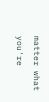matter what you're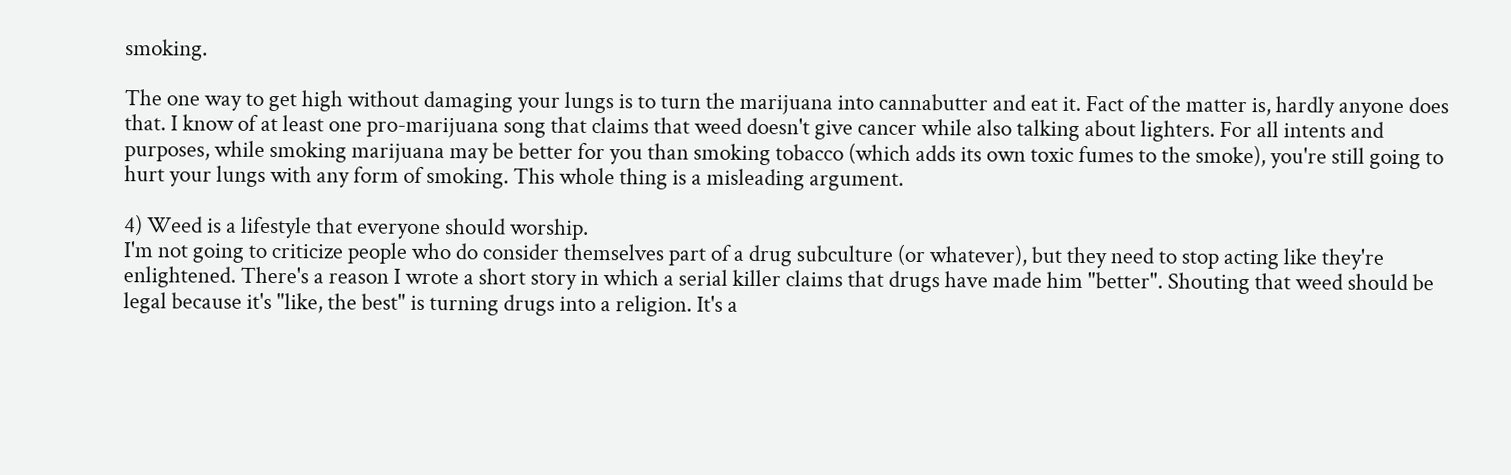smoking.

The one way to get high without damaging your lungs is to turn the marijuana into cannabutter and eat it. Fact of the matter is, hardly anyone does that. I know of at least one pro-marijuana song that claims that weed doesn't give cancer while also talking about lighters. For all intents and purposes, while smoking marijuana may be better for you than smoking tobacco (which adds its own toxic fumes to the smoke), you're still going to hurt your lungs with any form of smoking. This whole thing is a misleading argument.

4) Weed is a lifestyle that everyone should worship.
I'm not going to criticize people who do consider themselves part of a drug subculture (or whatever), but they need to stop acting like they're enlightened. There's a reason I wrote a short story in which a serial killer claims that drugs have made him "better". Shouting that weed should be legal because it's "like, the best" is turning drugs into a religion. It's a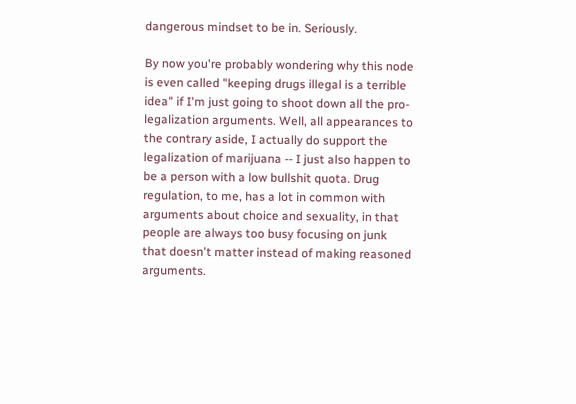dangerous mindset to be in. Seriously.

By now you're probably wondering why this node is even called "keeping drugs illegal is a terrible idea" if I'm just going to shoot down all the pro-legalization arguments. Well, all appearances to the contrary aside, I actually do support the legalization of marijuana -- I just also happen to be a person with a low bullshit quota. Drug regulation, to me, has a lot in common with arguments about choice and sexuality, in that people are always too busy focusing on junk that doesn't matter instead of making reasoned arguments.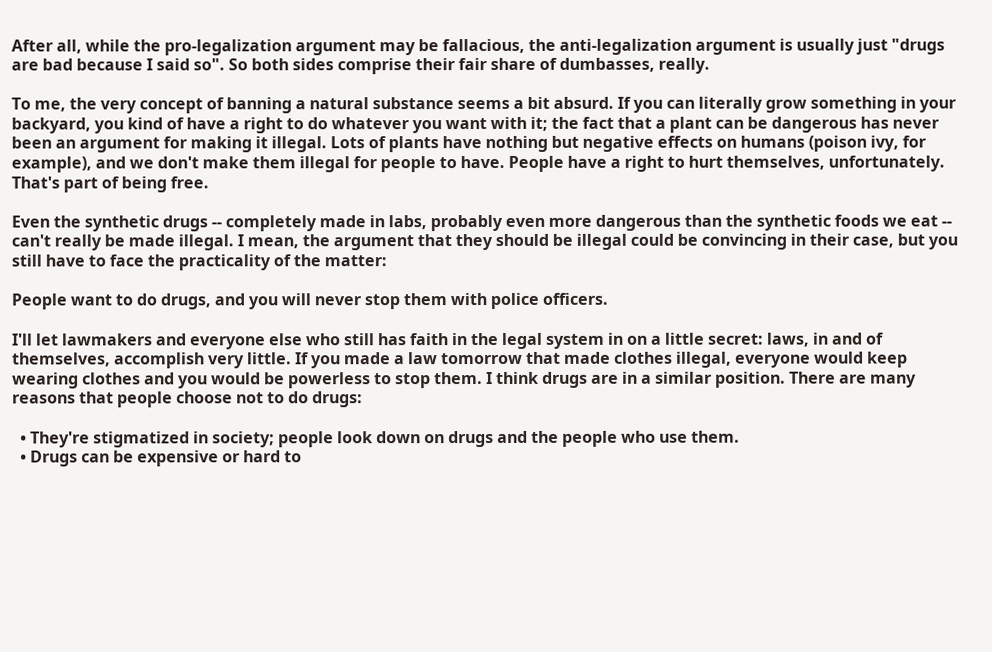After all, while the pro-legalization argument may be fallacious, the anti-legalization argument is usually just "drugs are bad because I said so". So both sides comprise their fair share of dumbasses, really.

To me, the very concept of banning a natural substance seems a bit absurd. If you can literally grow something in your backyard, you kind of have a right to do whatever you want with it; the fact that a plant can be dangerous has never been an argument for making it illegal. Lots of plants have nothing but negative effects on humans (poison ivy, for example), and we don't make them illegal for people to have. People have a right to hurt themselves, unfortunately. That's part of being free.

Even the synthetic drugs -- completely made in labs, probably even more dangerous than the synthetic foods we eat -- can't really be made illegal. I mean, the argument that they should be illegal could be convincing in their case, but you still have to face the practicality of the matter:

People want to do drugs, and you will never stop them with police officers.

I'll let lawmakers and everyone else who still has faith in the legal system in on a little secret: laws, in and of themselves, accomplish very little. If you made a law tomorrow that made clothes illegal, everyone would keep wearing clothes and you would be powerless to stop them. I think drugs are in a similar position. There are many reasons that people choose not to do drugs:

  • They're stigmatized in society; people look down on drugs and the people who use them.
  • Drugs can be expensive or hard to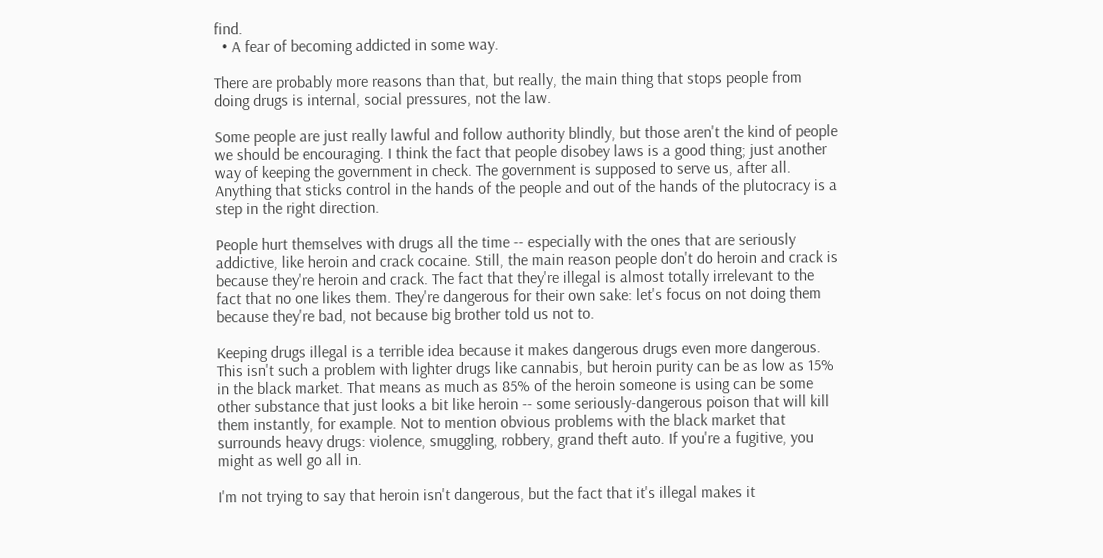find.
  • A fear of becoming addicted in some way.

There are probably more reasons than that, but really, the main thing that stops people from doing drugs is internal, social pressures, not the law.

Some people are just really lawful and follow authority blindly, but those aren't the kind of people we should be encouraging. I think the fact that people disobey laws is a good thing; just another way of keeping the government in check. The government is supposed to serve us, after all. Anything that sticks control in the hands of the people and out of the hands of the plutocracy is a step in the right direction.

People hurt themselves with drugs all the time -- especially with the ones that are seriously addictive, like heroin and crack cocaine. Still, the main reason people don't do heroin and crack is because they're heroin and crack. The fact that they're illegal is almost totally irrelevant to the fact that no one likes them. They're dangerous for their own sake: let's focus on not doing them because they're bad, not because big brother told us not to.

Keeping drugs illegal is a terrible idea because it makes dangerous drugs even more dangerous. This isn't such a problem with lighter drugs like cannabis, but heroin purity can be as low as 15% in the black market. That means as much as 85% of the heroin someone is using can be some other substance that just looks a bit like heroin -- some seriously-dangerous poison that will kill them instantly, for example. Not to mention obvious problems with the black market that surrounds heavy drugs: violence, smuggling, robbery, grand theft auto. If you're a fugitive, you might as well go all in.

I'm not trying to say that heroin isn't dangerous, but the fact that it's illegal makes it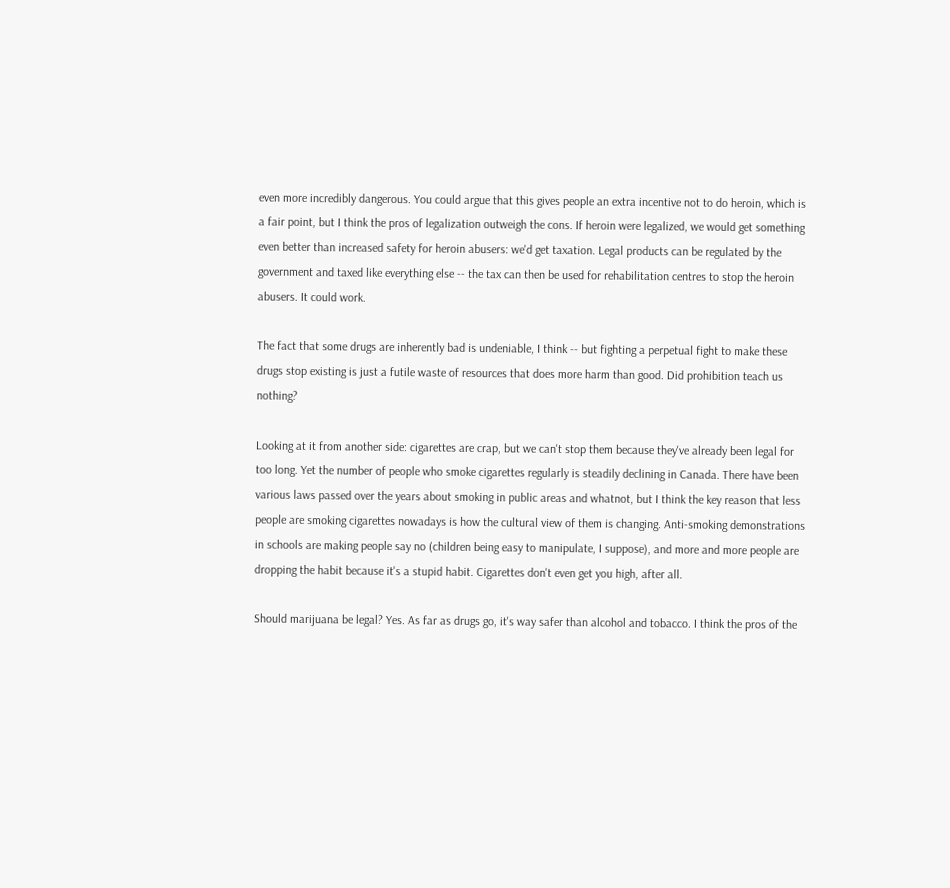even more incredibly dangerous. You could argue that this gives people an extra incentive not to do heroin, which is a fair point, but I think the pros of legalization outweigh the cons. If heroin were legalized, we would get something even better than increased safety for heroin abusers: we'd get taxation. Legal products can be regulated by the government and taxed like everything else -- the tax can then be used for rehabilitation centres to stop the heroin abusers. It could work.

The fact that some drugs are inherently bad is undeniable, I think -- but fighting a perpetual fight to make these drugs stop existing is just a futile waste of resources that does more harm than good. Did prohibition teach us nothing?

Looking at it from another side: cigarettes are crap, but we can't stop them because they've already been legal for too long. Yet the number of people who smoke cigarettes regularly is steadily declining in Canada. There have been various laws passed over the years about smoking in public areas and whatnot, but I think the key reason that less people are smoking cigarettes nowadays is how the cultural view of them is changing. Anti-smoking demonstrations in schools are making people say no (children being easy to manipulate, I suppose), and more and more people are dropping the habit because it's a stupid habit. Cigarettes don't even get you high, after all.

Should marijuana be legal? Yes. As far as drugs go, it's way safer than alcohol and tobacco. I think the pros of the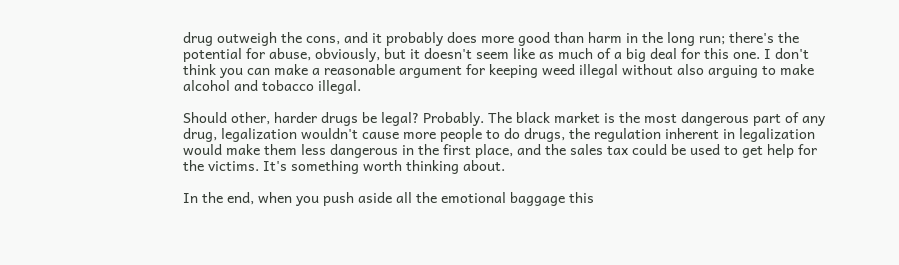drug outweigh the cons, and it probably does more good than harm in the long run; there's the potential for abuse, obviously, but it doesn't seem like as much of a big deal for this one. I don't think you can make a reasonable argument for keeping weed illegal without also arguing to make alcohol and tobacco illegal.

Should other, harder drugs be legal? Probably. The black market is the most dangerous part of any drug, legalization wouldn't cause more people to do drugs, the regulation inherent in legalization would make them less dangerous in the first place, and the sales tax could be used to get help for the victims. It's something worth thinking about.

In the end, when you push aside all the emotional baggage this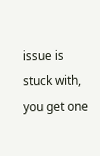issue is stuck with, you get one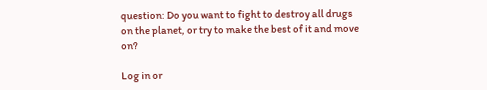question: Do you want to fight to destroy all drugs on the planet, or try to make the best of it and move on?

Log in or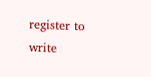register to write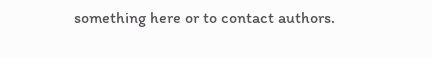something here or to contact authors.